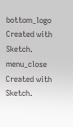bottom_logo Created with Sketch. menu_close Created with Sketch.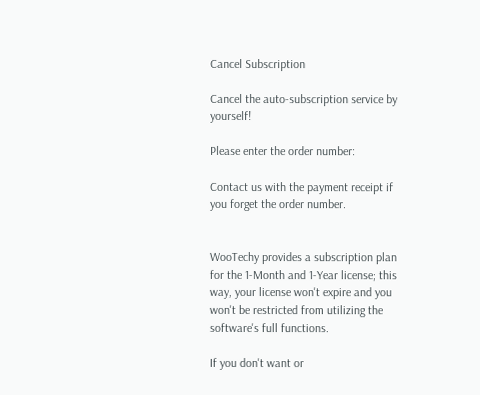Cancel Subscription

Cancel the auto-subscription service by yourself!

Please enter the order number:

Contact us with the payment receipt if you forget the order number.


WooTechy provides a subscription plan for the 1-Month and 1-Year license; this way, your license won't expire and you won't be restricted from utilizing the software's full functions.

If you don't want or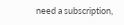need a subscription,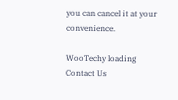you can cancel it at your convenience.

WooTechy loading
Contact Us